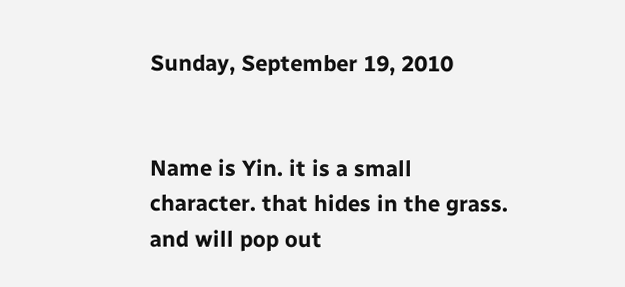Sunday, September 19, 2010


Name is Yin. it is a small character. that hides in the grass. and will pop out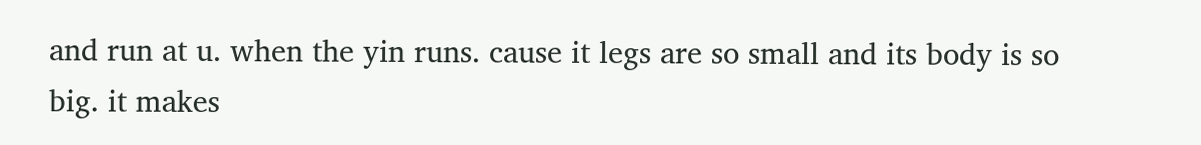and run at u. when the yin runs. cause it legs are so small and its body is so big. it makes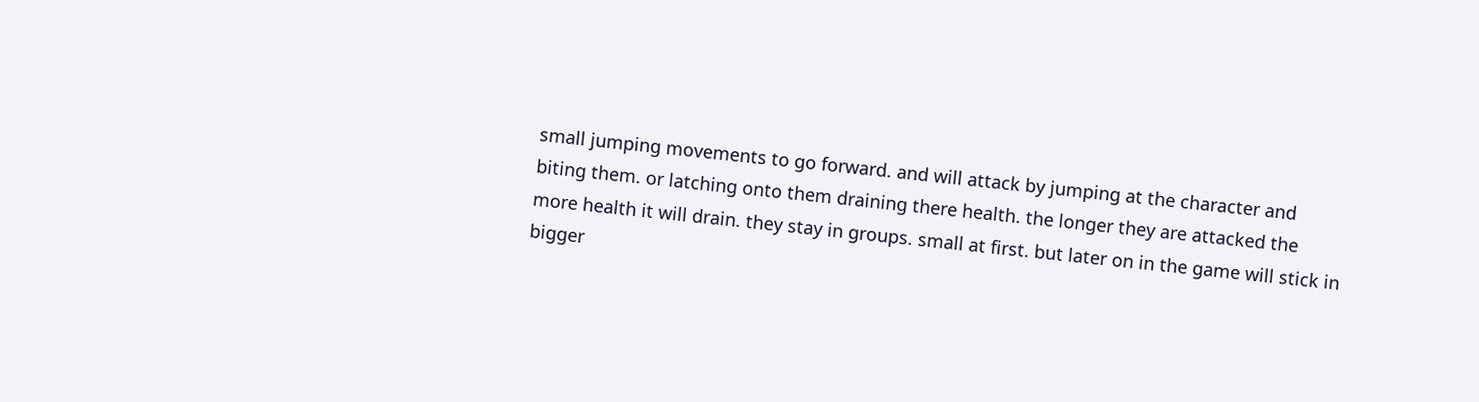small jumping movements to go forward. and will attack by jumping at the character and biting them. or latching onto them draining there health. the longer they are attacked the more health it will drain. they stay in groups. small at first. but later on in the game will stick in bigger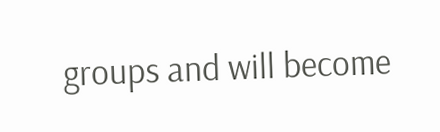groups and will become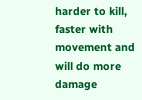harder to kill, faster with movement and will do more damage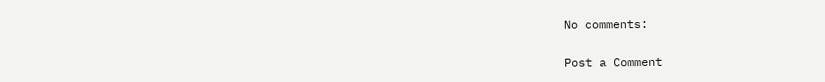No comments:

Post a Comment